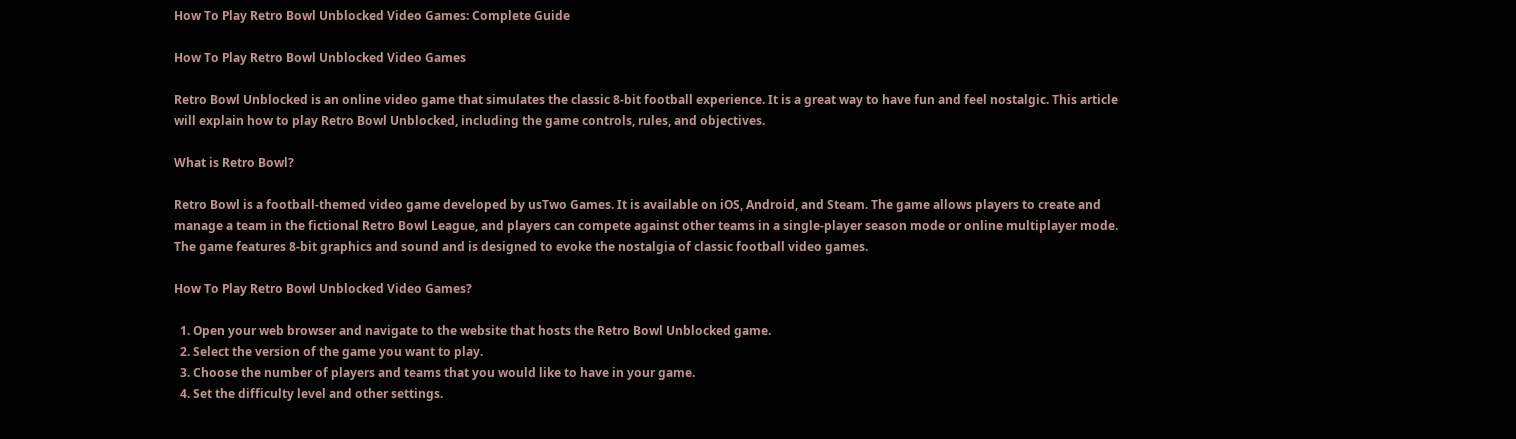How To Play Retro Bowl Unblocked Video Games: Complete Guide

How To Play Retro Bowl Unblocked Video Games

Retro Bowl Unblocked is an online video game that simulates the classic 8-bit football experience. It is a great way to have fun and feel nostalgic. This article will explain how to play Retro Bowl Unblocked, including the game controls, rules, and objectives.

What is Retro Bowl?

Retro Bowl is a football-themed video game developed by usTwo Games. It is available on iOS, Android, and Steam. The game allows players to create and manage a team in the fictional Retro Bowl League, and players can compete against other teams in a single-player season mode or online multiplayer mode. The game features 8-bit graphics and sound and is designed to evoke the nostalgia of classic football video games.

How To Play Retro Bowl Unblocked Video Games?

  1. Open your web browser and navigate to the website that hosts the Retro Bowl Unblocked game.
  2. Select the version of the game you want to play.
  3. Choose the number of players and teams that you would like to have in your game.
  4. Set the difficulty level and other settings.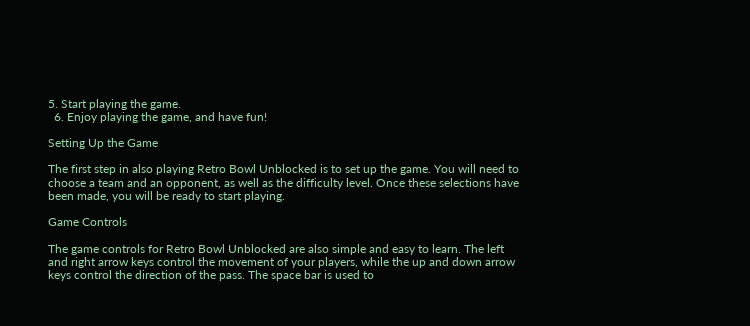5. Start playing the game.
  6. Enjoy playing the game, and have fun!

Setting Up the Game

The first step in also playing Retro Bowl Unblocked is to set up the game. You will need to choose a team and an opponent, as well as the difficulty level. Once these selections have been made, you will be ready to start playing.

Game Controls

The game controls for Retro Bowl Unblocked are also simple and easy to learn. The left and right arrow keys control the movement of your players, while the up and down arrow keys control the direction of the pass. The space bar is used to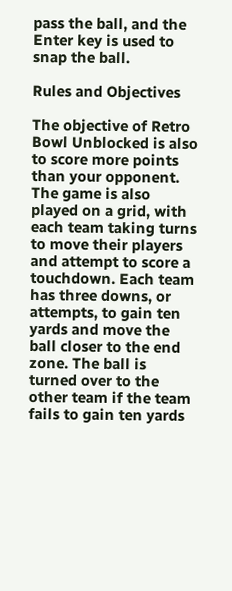pass the ball, and the Enter key is used to snap the ball.

Rules and Objectives

The objective of Retro Bowl Unblocked is also to score more points than your opponent. The game is also played on a grid, with each team taking turns to move their players and attempt to score a touchdown. Each team has three downs, or attempts, to gain ten yards and move the ball closer to the end zone. The ball is turned over to the other team if the team fails to gain ten yards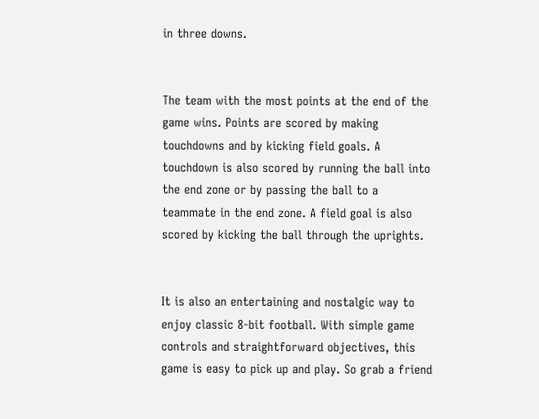in three downs.


The team with the most points at the end of the game wins. Points are scored by making touchdowns and by kicking field goals. A touchdown is also scored by running the ball into the end zone or by passing the ball to a teammate in the end zone. A field goal is also scored by kicking the ball through the uprights.


It is also an entertaining and nostalgic way to enjoy classic 8-bit football. With simple game controls and straightforward objectives, this game is easy to pick up and play. So grab a friend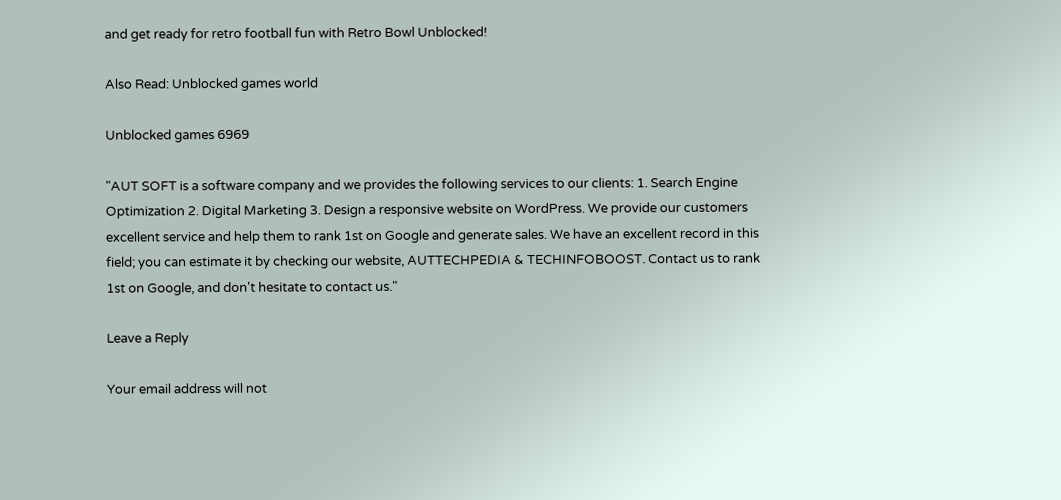and get ready for retro football fun with Retro Bowl Unblocked!

Also Read: Unblocked games world

Unblocked games 6969

"AUT SOFT is a software company and we provides the following services to our clients: 1. Search Engine Optimization 2. Digital Marketing 3. Design a responsive website on WordPress. We provide our customers excellent service and help them to rank 1st on Google and generate sales. We have an excellent record in this field; you can estimate it by checking our website, AUTTECHPEDIA & TECHINFOBOOST. Contact us to rank 1st on Google, and don't hesitate to contact us."

Leave a Reply

Your email address will not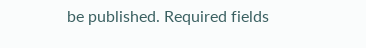be published. Required fields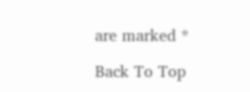are marked *

Back To Top